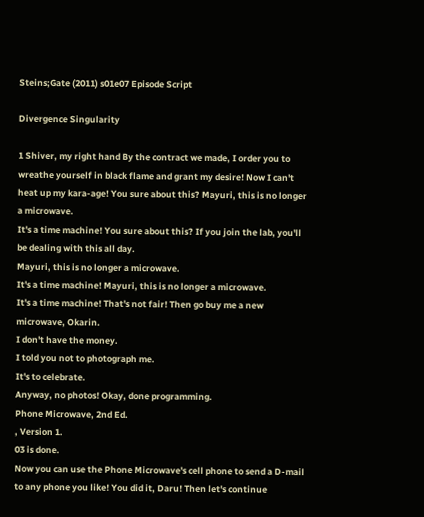Steins;Gate (2011) s01e07 Episode Script

Divergence Singularity

1 Shiver, my right hand By the contract we made, I order you to wreathe yourself in black flame and grant my desire! Now I can't heat up my kara-age! You sure about this? Mayuri, this is no longer a microwave.
It's a time machine! You sure about this? If you join the lab, you'll be dealing with this all day.
Mayuri, this is no longer a microwave.
It's a time machine! Mayuri, this is no longer a microwave.
It's a time machine! That's not fair! Then go buy me a new microwave, Okarin.
I don't have the money.
I told you not to photograph me.
It's to celebrate.
Anyway, no photos! Okay, done programming.
Phone Microwave, 2nd Ed.
, Version 1.
03 is done.
Now you can use the Phone Microwave's cell phone to send a D-mail to any phone you like! You did it, Daru! Then let's continue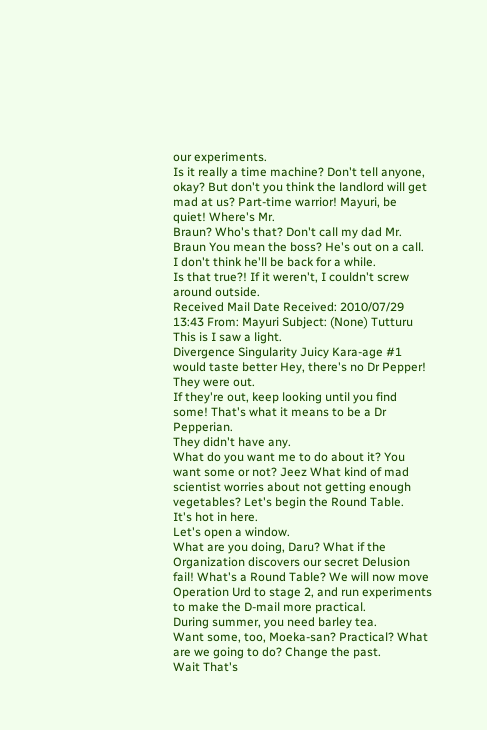our experiments.
Is it really a time machine? Don't tell anyone, okay? But don't you think the landlord will get mad at us? Part-time warrior! Mayuri, be quiet! Where's Mr.
Braun? Who's that? Don't call my dad Mr.
Braun You mean the boss? He's out on a call.
I don't think he'll be back for a while.
Is that true?! If it weren't, I couldn't screw around outside.
Received Mail Date Received: 2010/07/29 13:43 From: Mayuri Subject: (None) Tutturu This is I saw a light.
Divergence Singularity Juicy Kara-age #1 would taste better Hey, there's no Dr Pepper! They were out.
If they're out, keep looking until you find some! That's what it means to be a Dr Pepperian.
They didn't have any.
What do you want me to do about it? You want some or not? Jeez What kind of mad scientist worries about not getting enough vegetables? Let's begin the Round Table.
It's hot in here.
Let's open a window.
What are you doing, Daru? What if the Organization discovers our secret Delusion fail! What's a Round Table? We will now move Operation Urd to stage 2, and run experiments to make the D-mail more practical.
During summer, you need barley tea.
Want some, too, Moeka-san? Practical? What are we going to do? Change the past.
Wait That's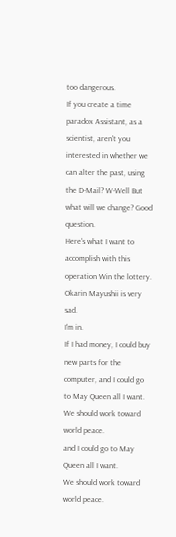too dangerous.
If you create a time paradox Assistant, as a scientist, aren't you interested in whether we can alter the past, using the D-Mail? W-Well But what will we change? Good question.
Here's what I want to accomplish with this operation Win the lottery.
Okarin Mayushii is very sad.
I'm in.
If I had money, I could buy new parts for the computer, and I could go to May Queen all I want.
We should work toward world peace.
and I could go to May Queen all I want.
We should work toward world peace.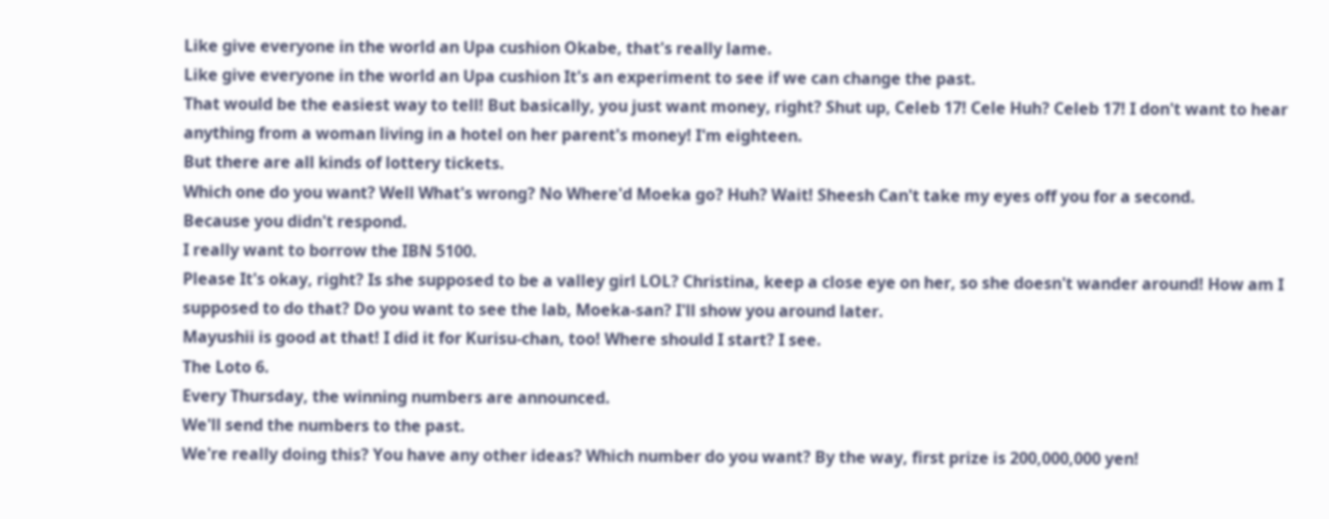Like give everyone in the world an Upa cushion Okabe, that's really lame.
Like give everyone in the world an Upa cushion It's an experiment to see if we can change the past.
That would be the easiest way to tell! But basically, you just want money, right? Shut up, Celeb 17! Cele Huh? Celeb 17! I don't want to hear anything from a woman living in a hotel on her parent's money! I'm eighteen.
But there are all kinds of lottery tickets.
Which one do you want? Well What's wrong? No Where'd Moeka go? Huh? Wait! Sheesh Can't take my eyes off you for a second.
Because you didn't respond.
I really want to borrow the IBN 5100.
Please It's okay, right? Is she supposed to be a valley girl LOL? Christina, keep a close eye on her, so she doesn't wander around! How am I supposed to do that? Do you want to see the lab, Moeka-san? I'll show you around later.
Mayushii is good at that! I did it for Kurisu-chan, too! Where should I start? I see.
The Loto 6.
Every Thursday, the winning numbers are announced.
We'll send the numbers to the past.
We're really doing this? You have any other ideas? Which number do you want? By the way, first prize is 200,000,000 yen!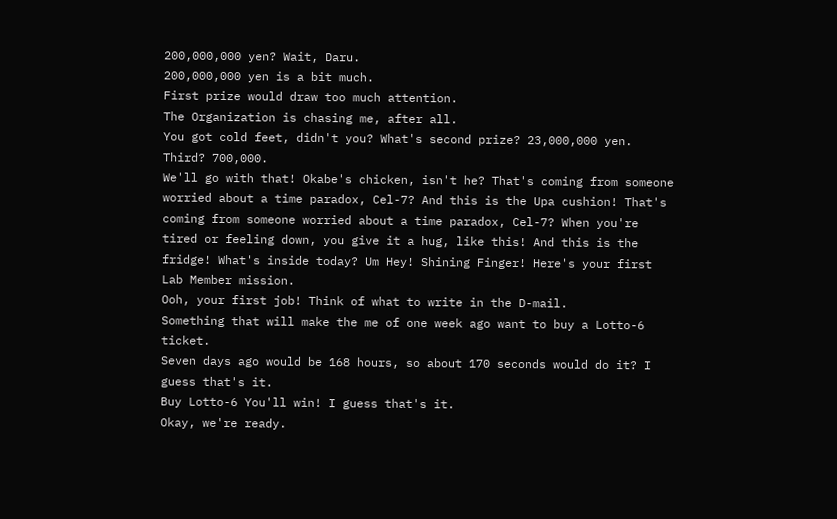200,000,000 yen? Wait, Daru.
200,000,000 yen is a bit much.
First prize would draw too much attention.
The Organization is chasing me, after all.
You got cold feet, didn't you? What's second prize? 23,000,000 yen.
Third? 700,000.
We'll go with that! Okabe's chicken, isn't he? That's coming from someone worried about a time paradox, Cel-7? And this is the Upa cushion! That's coming from someone worried about a time paradox, Cel-7? When you're tired or feeling down, you give it a hug, like this! And this is the fridge! What's inside today? Um Hey! Shining Finger! Here's your first Lab Member mission.
Ooh, your first job! Think of what to write in the D-mail.
Something that will make the me of one week ago want to buy a Lotto-6 ticket.
Seven days ago would be 168 hours, so about 170 seconds would do it? I guess that's it.
Buy Lotto-6 You'll win! I guess that's it.
Okay, we're ready.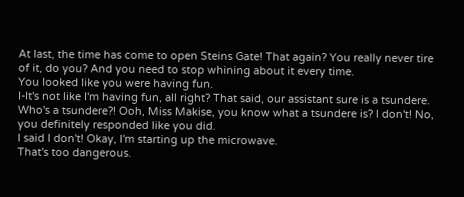At last, the time has come to open Steins Gate! That again? You really never tire of it, do you? And you need to stop whining about it every time.
You looked like you were having fun.
I-It's not like I'm having fun, all right? That said, our assistant sure is a tsundere.
Who's a tsundere?! Ooh, Miss Makise, you know what a tsundere is? I don't! No, you definitely responded like you did.
I said I don't! Okay, I'm starting up the microwave.
That's too dangerous.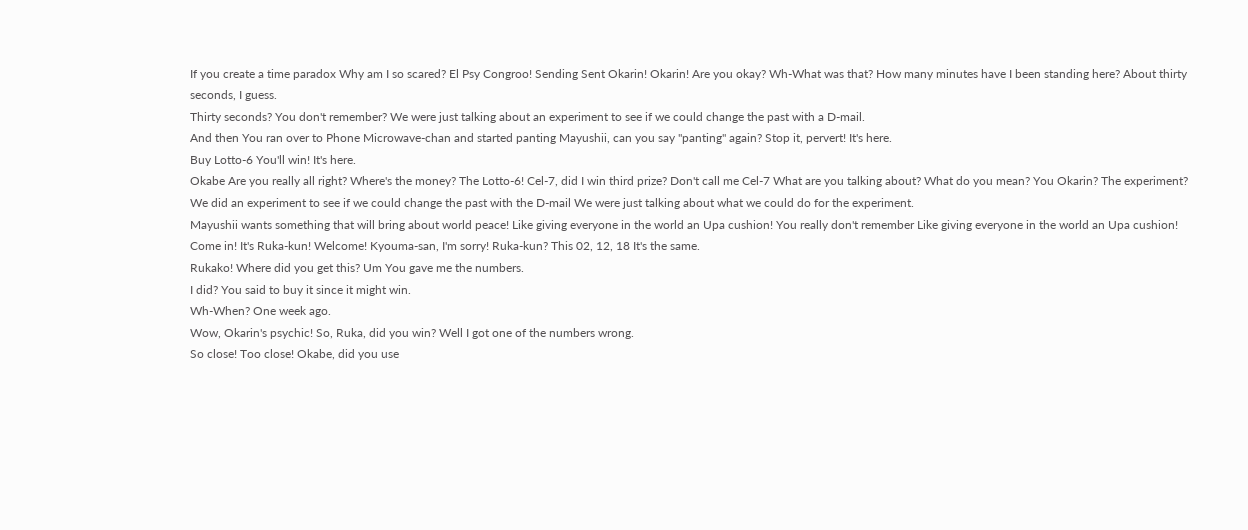If you create a time paradox Why am I so scared? El Psy Congroo! Sending Sent Okarin! Okarin! Are you okay? Wh-What was that? How many minutes have I been standing here? About thirty seconds, I guess.
Thirty seconds? You don't remember? We were just talking about an experiment to see if we could change the past with a D-mail.
And then You ran over to Phone Microwave-chan and started panting Mayushii, can you say "panting" again? Stop it, pervert! It's here.
Buy Lotto-6 You'll win! It's here.
Okabe Are you really all right? Where's the money? The Lotto-6! Cel-7, did I win third prize? Don't call me Cel-7 What are you talking about? What do you mean? You Okarin? The experiment? We did an experiment to see if we could change the past with the D-mail We were just talking about what we could do for the experiment.
Mayushii wants something that will bring about world peace! Like giving everyone in the world an Upa cushion! You really don't remember Like giving everyone in the world an Upa cushion! Come in! It's Ruka-kun! Welcome! Kyouma-san, I'm sorry! Ruka-kun? This 02, 12, 18 It's the same.
Rukako! Where did you get this? Um You gave me the numbers.
I did? You said to buy it since it might win.
Wh-When? One week ago.
Wow, Okarin's psychic! So, Ruka, did you win? Well I got one of the numbers wrong.
So close! Too close! Okabe, did you use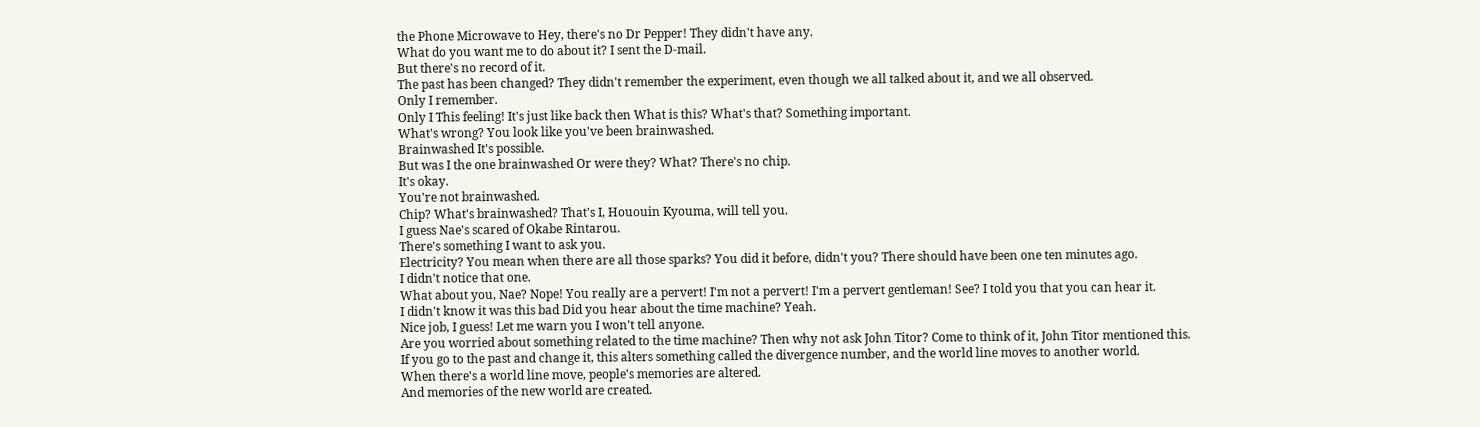the Phone Microwave to Hey, there's no Dr Pepper! They didn't have any.
What do you want me to do about it? I sent the D-mail.
But there's no record of it.
The past has been changed? They didn't remember the experiment, even though we all talked about it, and we all observed.
Only I remember.
Only I This feeling! It's just like back then What is this? What's that? Something important.
What's wrong? You look like you've been brainwashed.
Brainwashed It's possible.
But was I the one brainwashed Or were they? What? There's no chip.
It's okay.
You're not brainwashed.
Chip? What's brainwashed? That's I, Hououin Kyouma, will tell you.
I guess Nae's scared of Okabe Rintarou.
There's something I want to ask you.
Electricity? You mean when there are all those sparks? You did it before, didn't you? There should have been one ten minutes ago.
I didn't notice that one.
What about you, Nae? Nope! You really are a pervert! I'm not a pervert! I'm a pervert gentleman! See? I told you that you can hear it.
I didn't know it was this bad Did you hear about the time machine? Yeah.
Nice job, I guess! Let me warn you I won't tell anyone.
Are you worried about something related to the time machine? Then why not ask John Titor? Come to think of it, John Titor mentioned this.
If you go to the past and change it, this alters something called the divergence number, and the world line moves to another world.
When there's a world line move, people's memories are altered.
And memories of the new world are created.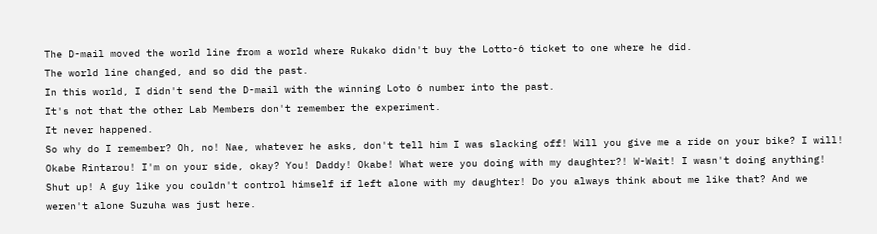The D-mail moved the world line from a world where Rukako didn't buy the Lotto-6 ticket to one where he did.
The world line changed, and so did the past.
In this world, I didn't send the D-mail with the winning Loto 6 number into the past.
It's not that the other Lab Members don't remember the experiment.
It never happened.
So why do I remember? Oh, no! Nae, whatever he asks, don't tell him I was slacking off! Will you give me a ride on your bike? I will! Okabe Rintarou! I'm on your side, okay? You! Daddy! Okabe! What were you doing with my daughter?! W-Wait! I wasn't doing anything! Shut up! A guy like you couldn't control himself if left alone with my daughter! Do you always think about me like that? And we weren't alone Suzuha was just here.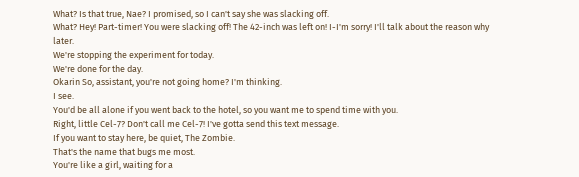What? Is that true, Nae? I promised, so I can't say she was slacking off.
What? Hey! Part-timer! You were slacking off! The 42-inch was left on! I-I'm sorry! I'll talk about the reason why later.
We're stopping the experiment for today.
We're done for the day.
Okarin So, assistant, you're not going home? I'm thinking.
I see.
You'd be all alone if you went back to the hotel, so you want me to spend time with you.
Right, little Cel-7? Don't call me Cel-7! I've gotta send this text message.
If you want to stay here, be quiet, The Zombie.
That's the name that bugs me most.
You're like a girl, waiting for a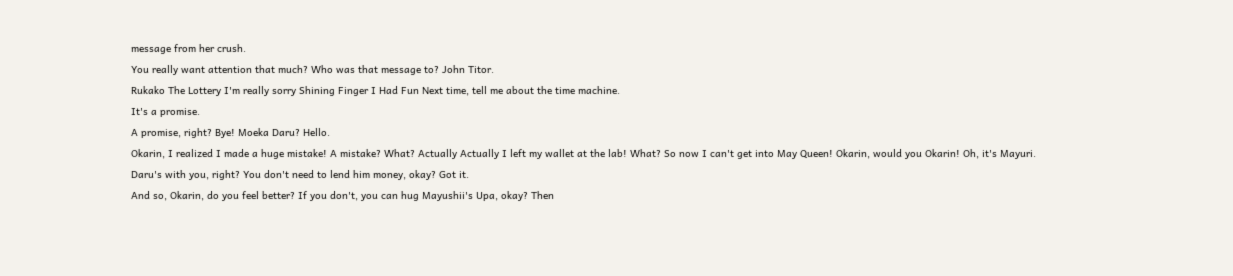message from her crush.
You really want attention that much? Who was that message to? John Titor.
Rukako The Lottery I'm really sorry Shining Finger I Had Fun Next time, tell me about the time machine.
It's a promise.
A promise, right? Bye! Moeka Daru? Hello.
Okarin, I realized I made a huge mistake! A mistake? What? Actually Actually I left my wallet at the lab! What? So now I can't get into May Queen! Okarin, would you Okarin! Oh, it's Mayuri.
Daru's with you, right? You don't need to lend him money, okay? Got it.
And so, Okarin, do you feel better? If you don't, you can hug Mayushii's Upa, okay? Then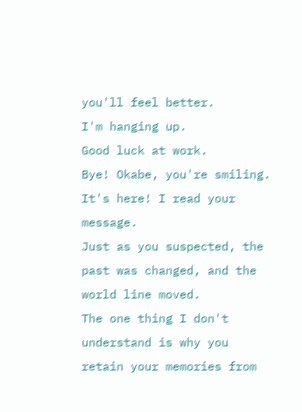you'll feel better.
I'm hanging up.
Good luck at work.
Bye! Okabe, you're smiling.
It's here! I read your message.
Just as you suspected, the past was changed, and the world line moved.
The one thing I don't understand is why you retain your memories from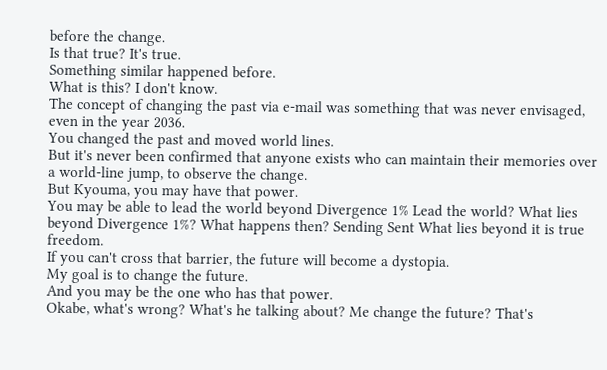before the change.
Is that true? It's true.
Something similar happened before.
What is this? I don't know.
The concept of changing the past via e-mail was something that was never envisaged, even in the year 2036.
You changed the past and moved world lines.
But it's never been confirmed that anyone exists who can maintain their memories over a world-line jump, to observe the change.
But Kyouma, you may have that power.
You may be able to lead the world beyond Divergence 1% Lead the world? What lies beyond Divergence 1%? What happens then? Sending Sent What lies beyond it is true freedom.
If you can't cross that barrier, the future will become a dystopia.
My goal is to change the future.
And you may be the one who has that power.
Okabe, what's wrong? What's he talking about? Me change the future? That's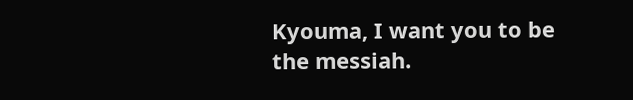Kyouma, I want you to be the messiah.